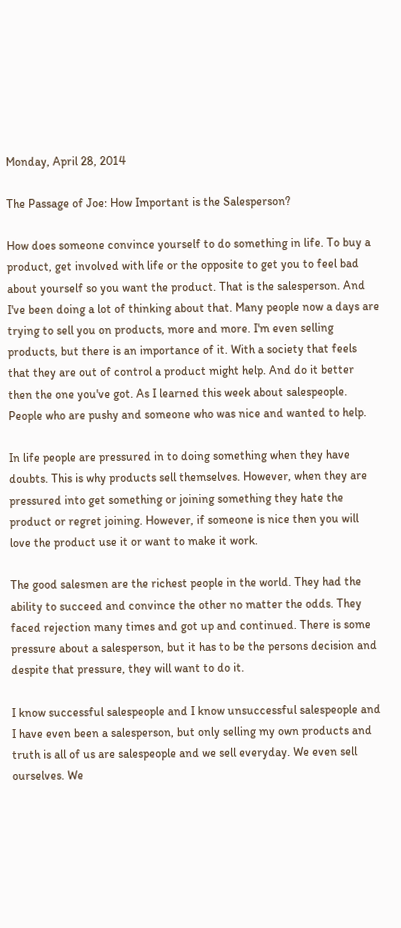Monday, April 28, 2014

The Passage of Joe: How Important is the Salesperson?

How does someone convince yourself to do something in life. To buy a product, get involved with life or the opposite to get you to feel bad about yourself so you want the product. That is the salesperson. And I've been doing a lot of thinking about that. Many people now a days are trying to sell you on products, more and more. I'm even selling products, but there is an importance of it. With a society that feels that they are out of control a product might help. And do it better then the one you've got. As I learned this week about salespeople. People who are pushy and someone who was nice and wanted to help.

In life people are pressured in to doing something when they have doubts. This is why products sell themselves. However, when they are pressured into get something or joining something they hate the product or regret joining. However, if someone is nice then you will love the product use it or want to make it work.

The good salesmen are the richest people in the world. They had the ability to succeed and convince the other no matter the odds. They faced rejection many times and got up and continued. There is some pressure about a salesperson, but it has to be the persons decision and despite that pressure, they will want to do it.

I know successful salespeople and I know unsuccessful salespeople and I have even been a salesperson, but only selling my own products and truth is all of us are salespeople and we sell everyday. We even sell ourselves. We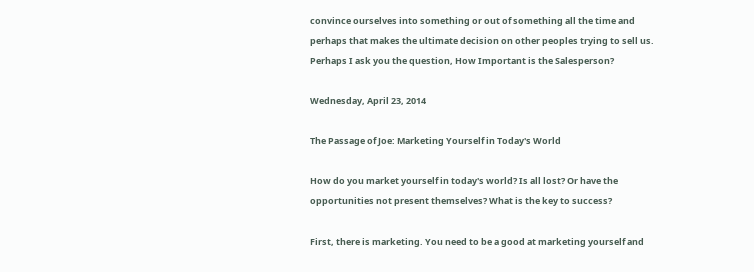convince ourselves into something or out of something all the time and perhaps that makes the ultimate decision on other peoples trying to sell us. Perhaps I ask you the question, How Important is the Salesperson?

Wednesday, April 23, 2014

The Passage of Joe: Marketing Yourself in Today's World

How do you market yourself in today's world? Is all lost? Or have the opportunities not present themselves? What is the key to success?

First, there is marketing. You need to be a good at marketing yourself and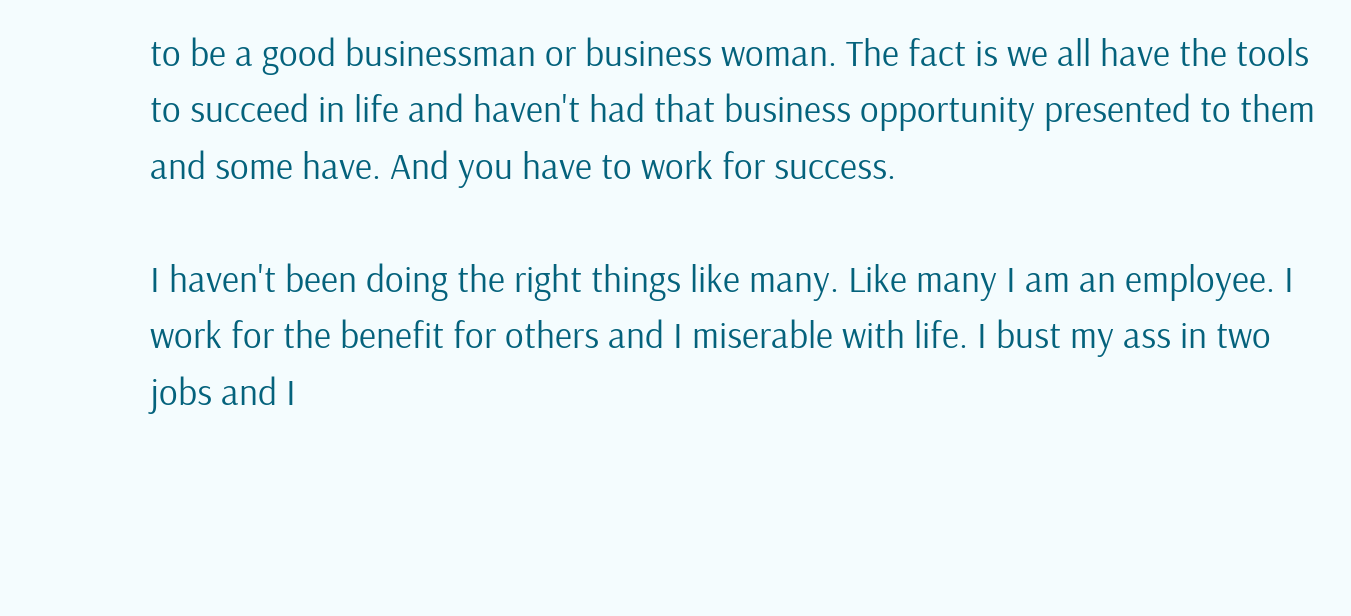to be a good businessman or business woman. The fact is we all have the tools to succeed in life and haven't had that business opportunity presented to them and some have. And you have to work for success.

I haven't been doing the right things like many. Like many I am an employee. I work for the benefit for others and I miserable with life. I bust my ass in two jobs and I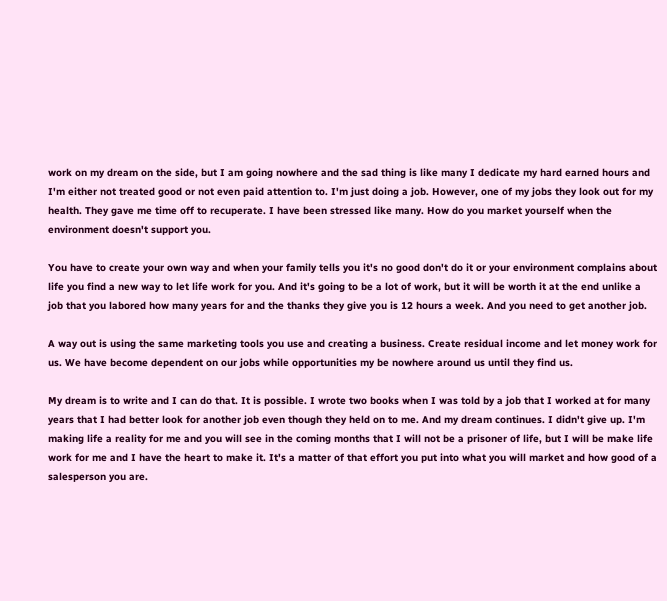work on my dream on the side, but I am going nowhere and the sad thing is like many I dedicate my hard earned hours and I'm either not treated good or not even paid attention to. I'm just doing a job. However, one of my jobs they look out for my health. They gave me time off to recuperate. I have been stressed like many. How do you market yourself when the environment doesn't support you.

You have to create your own way and when your family tells you it's no good don't do it or your environment complains about life you find a new way to let life work for you. And it's going to be a lot of work, but it will be worth it at the end unlike a job that you labored how many years for and the thanks they give you is 12 hours a week. And you need to get another job.

A way out is using the same marketing tools you use and creating a business. Create residual income and let money work for us. We have become dependent on our jobs while opportunities my be nowhere around us until they find us.

My dream is to write and I can do that. It is possible. I wrote two books when I was told by a job that I worked at for many years that I had better look for another job even though they held on to me. And my dream continues. I didn't give up. I'm making life a reality for me and you will see in the coming months that I will not be a prisoner of life, but I will be make life work for me and I have the heart to make it. It's a matter of that effort you put into what you will market and how good of a salesperson you are.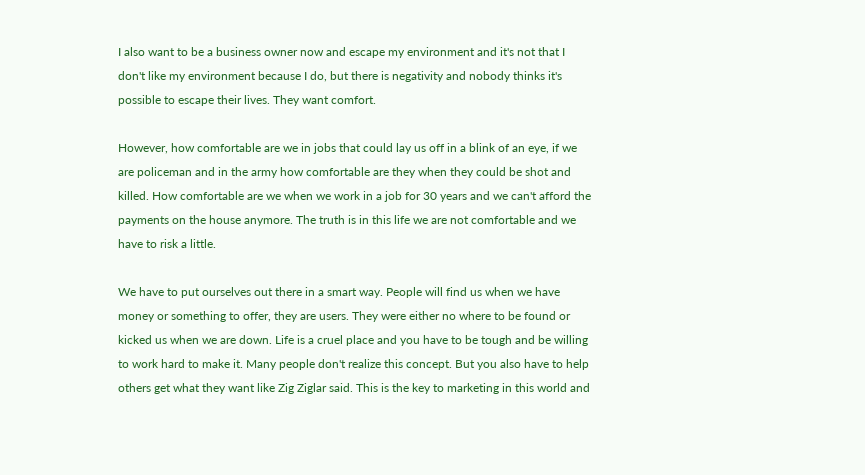I also want to be a business owner now and escape my environment and it's not that I don't like my environment because I do, but there is negativity and nobody thinks it's possible to escape their lives. They want comfort.

However, how comfortable are we in jobs that could lay us off in a blink of an eye, if we are policeman and in the army how comfortable are they when they could be shot and killed. How comfortable are we when we work in a job for 30 years and we can't afford the payments on the house anymore. The truth is in this life we are not comfortable and we have to risk a little.

We have to put ourselves out there in a smart way. People will find us when we have money or something to offer, they are users. They were either no where to be found or kicked us when we are down. Life is a cruel place and you have to be tough and be willing to work hard to make it. Many people don't realize this concept. But you also have to help others get what they want like Zig Ziglar said. This is the key to marketing in this world and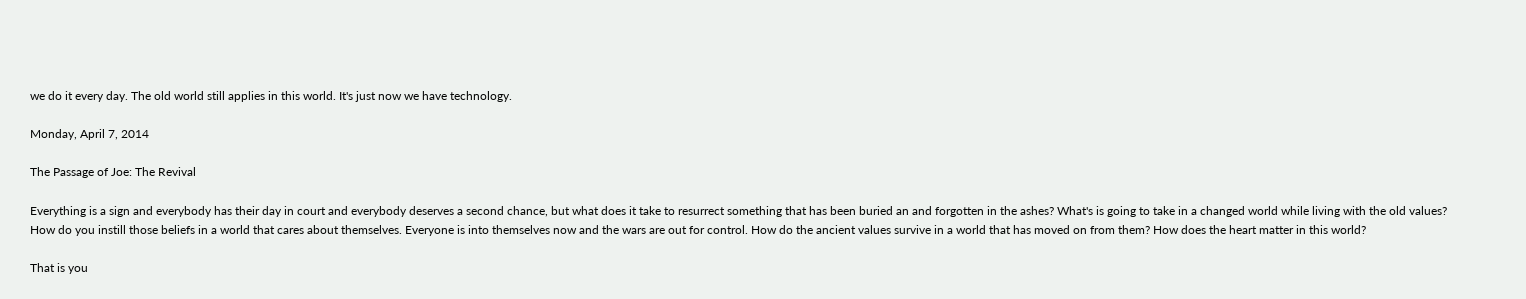we do it every day. The old world still applies in this world. It's just now we have technology.

Monday, April 7, 2014

The Passage of Joe: The Revival

Everything is a sign and everybody has their day in court and everybody deserves a second chance, but what does it take to resurrect something that has been buried an and forgotten in the ashes? What's is going to take in a changed world while living with the old values? How do you instill those beliefs in a world that cares about themselves. Everyone is into themselves now and the wars are out for control. How do the ancient values survive in a world that has moved on from them? How does the heart matter in this world?

That is you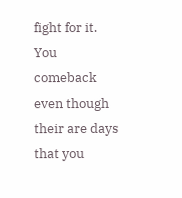fight for it. You comeback even though their are days that you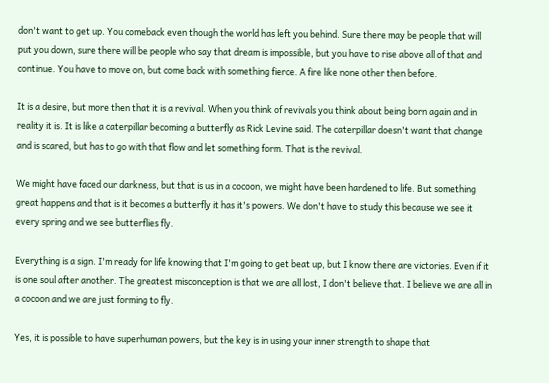don't want to get up. You comeback even though the world has left you behind. Sure there may be people that will put you down, sure there will be people who say that dream is impossible, but you have to rise above all of that and continue. You have to move on, but come back with something fierce. A fire like none other then before.

It is a desire, but more then that it is a revival. When you think of revivals you think about being born again and in reality it is. It is like a caterpillar becoming a butterfly as Rick Levine said. The caterpillar doesn't want that change and is scared, but has to go with that flow and let something form. That is the revival.

We might have faced our darkness, but that is us in a cocoon, we might have been hardened to life. But something great happens and that is it becomes a butterfly it has it's powers. We don't have to study this because we see it every spring and we see butterflies fly.

Everything is a sign. I'm ready for life knowing that I'm going to get beat up, but I know there are victories. Even if it is one soul after another. The greatest misconception is that we are all lost, I don't believe that. I believe we are all in a cocoon and we are just forming to fly.

Yes, it is possible to have superhuman powers, but the key is in using your inner strength to shape that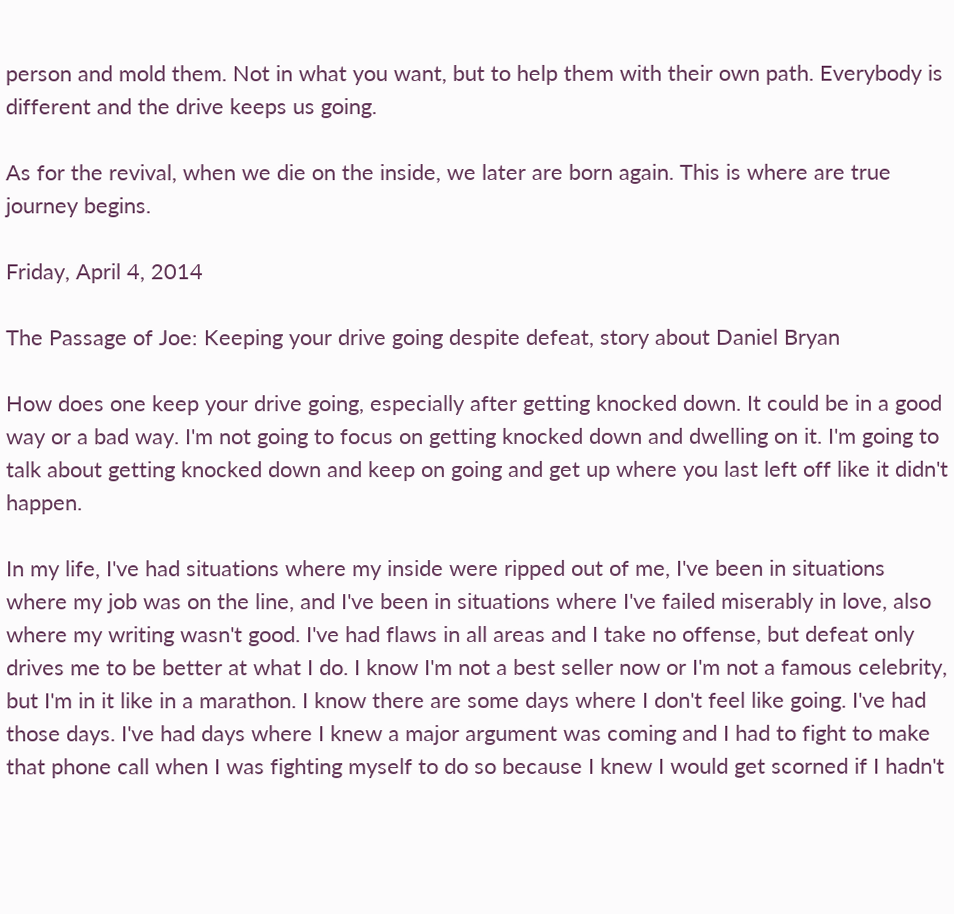person and mold them. Not in what you want, but to help them with their own path. Everybody is different and the drive keeps us going.

As for the revival, when we die on the inside, we later are born again. This is where are true journey begins.

Friday, April 4, 2014

The Passage of Joe: Keeping your drive going despite defeat, story about Daniel Bryan

How does one keep your drive going, especially after getting knocked down. It could be in a good way or a bad way. I'm not going to focus on getting knocked down and dwelling on it. I'm going to talk about getting knocked down and keep on going and get up where you last left off like it didn't happen.

In my life, I've had situations where my inside were ripped out of me, I've been in situations where my job was on the line, and I've been in situations where I've failed miserably in love, also where my writing wasn't good. I've had flaws in all areas and I take no offense, but defeat only drives me to be better at what I do. I know I'm not a best seller now or I'm not a famous celebrity, but I'm in it like in a marathon. I know there are some days where I don't feel like going. I've had those days. I've had days where I knew a major argument was coming and I had to fight to make that phone call when I was fighting myself to do so because I knew I would get scorned if I hadn't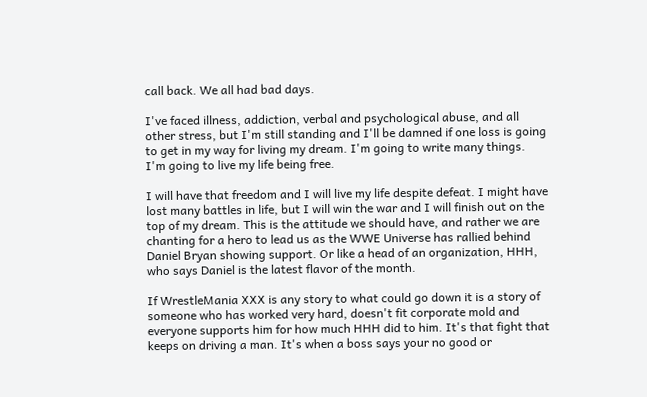call back. We all had bad days.

I've faced illness, addiction, verbal and psychological abuse, and all other stress, but I'm still standing and I'll be damned if one loss is going to get in my way for living my dream. I'm going to write many things. I'm going to live my life being free.

I will have that freedom and I will live my life despite defeat. I might have lost many battles in life, but I will win the war and I will finish out on the top of my dream. This is the attitude we should have, and rather we are chanting for a hero to lead us as the WWE Universe has rallied behind Daniel Bryan showing support. Or like a head of an organization, HHH, who says Daniel is the latest flavor of the month.

If WrestleMania XXX is any story to what could go down it is a story of someone who has worked very hard, doesn't fit corporate mold and everyone supports him for how much HHH did to him. It's that fight that keeps on driving a man. It's when a boss says your no good or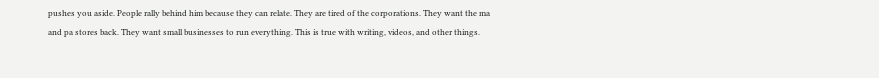pushes you aside. People rally behind him because they can relate. They are tired of the corporations. They want the ma and pa stores back. They want small businesses to run everything. This is true with writing, videos, and other things.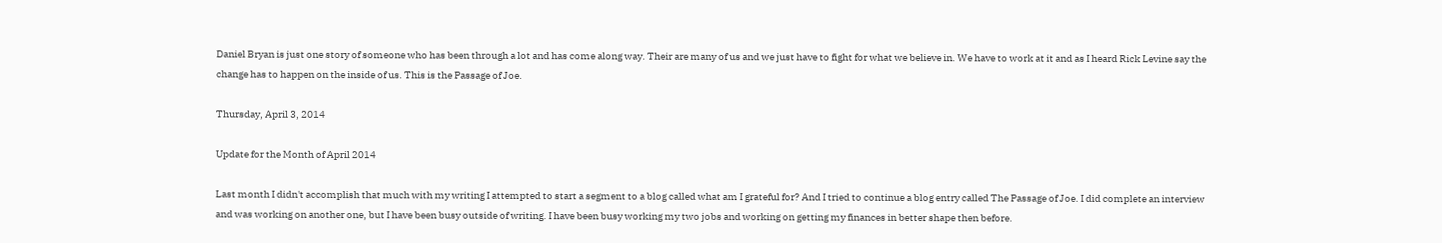Daniel Bryan is just one story of someone who has been through a lot and has come along way. Their are many of us and we just have to fight for what we believe in. We have to work at it and as I heard Rick Levine say the change has to happen on the inside of us. This is the Passage of Joe.

Thursday, April 3, 2014

Update for the Month of April 2014

Last month I didn't accomplish that much with my writing I attempted to start a segment to a blog called what am I grateful for? And I tried to continue a blog entry called The Passage of Joe. I did complete an interview and was working on another one, but I have been busy outside of writing. I have been busy working my two jobs and working on getting my finances in better shape then before.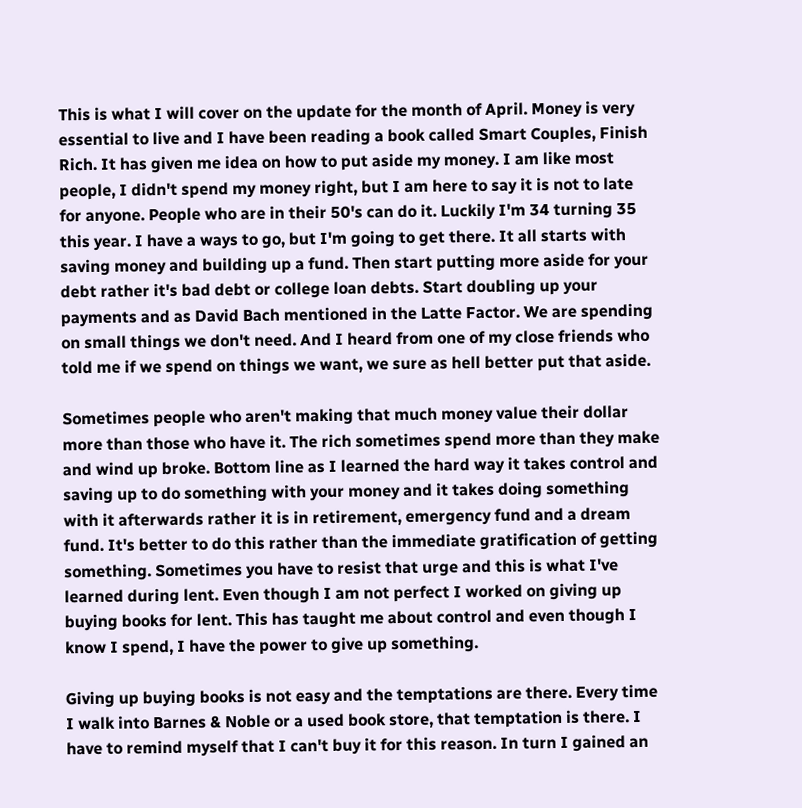This is what I will cover on the update for the month of April. Money is very essential to live and I have been reading a book called Smart Couples, Finish Rich. It has given me idea on how to put aside my money. I am like most people, I didn't spend my money right, but I am here to say it is not to late for anyone. People who are in their 50's can do it. Luckily I'm 34 turning 35 this year. I have a ways to go, but I'm going to get there. It all starts with saving money and building up a fund. Then start putting more aside for your debt rather it's bad debt or college loan debts. Start doubling up your payments and as David Bach mentioned in the Latte Factor. We are spending on small things we don't need. And I heard from one of my close friends who told me if we spend on things we want, we sure as hell better put that aside.

Sometimes people who aren't making that much money value their dollar more than those who have it. The rich sometimes spend more than they make and wind up broke. Bottom line as I learned the hard way it takes control and saving up to do something with your money and it takes doing something with it afterwards rather it is in retirement, emergency fund and a dream fund. It's better to do this rather than the immediate gratification of getting something. Sometimes you have to resist that urge and this is what I've learned during lent. Even though I am not perfect I worked on giving up buying books for lent. This has taught me about control and even though I know I spend, I have the power to give up something.

Giving up buying books is not easy and the temptations are there. Every time I walk into Barnes & Noble or a used book store, that temptation is there. I have to remind myself that I can't buy it for this reason. In turn I gained an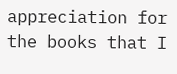appreciation for the books that I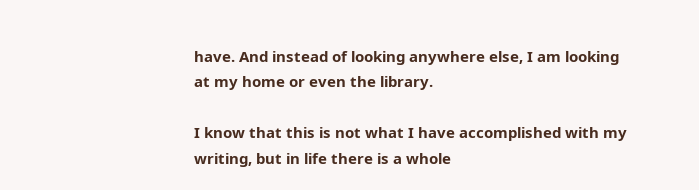have. And instead of looking anywhere else, I am looking at my home or even the library.

I know that this is not what I have accomplished with my writing, but in life there is a whole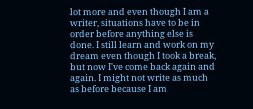lot more and even though I am a writer, situations have to be in order before anything else is done. I still learn and work on my dream even though I took a break, but now I've come back again and again. I might not write as much as before because I am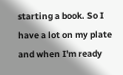starting a book. So I have a lot on my plate and when I'm ready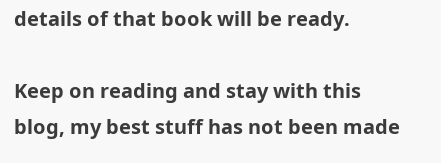details of that book will be ready.

Keep on reading and stay with this blog, my best stuff has not been made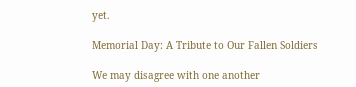yet.

Memorial Day: A Tribute to Our Fallen Soldiers

We may disagree with one another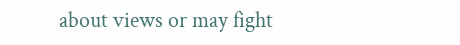about views or may fight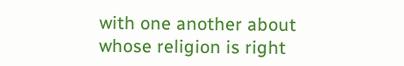with one another about whose religion is right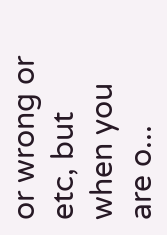or wrong or etc, but when you are o...